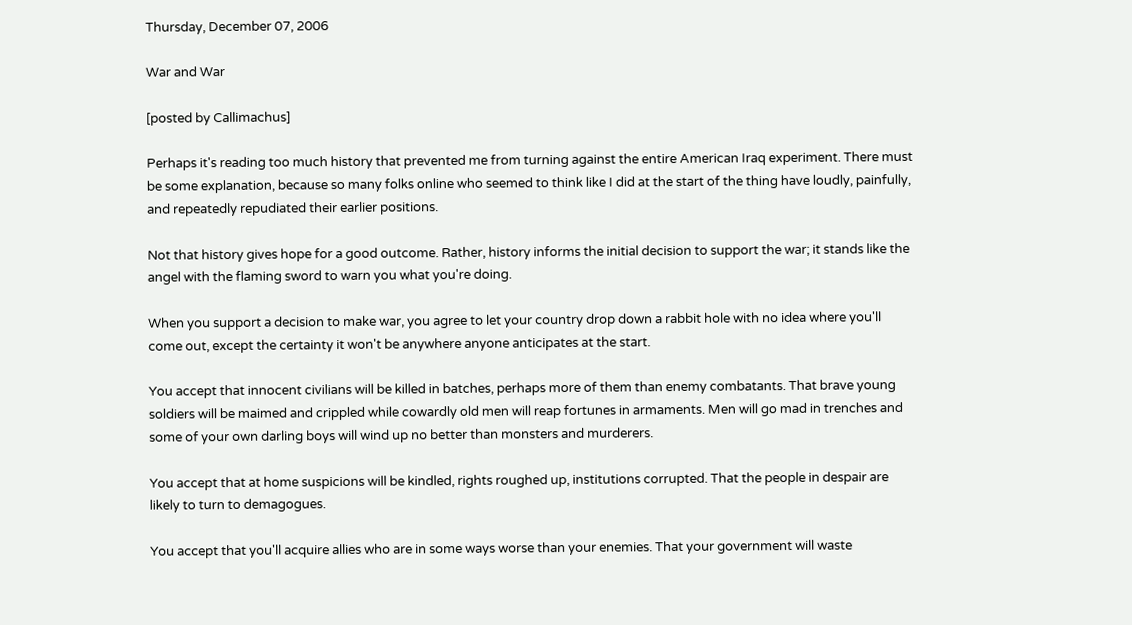Thursday, December 07, 2006

War and War

[posted by Callimachus]

Perhaps it's reading too much history that prevented me from turning against the entire American Iraq experiment. There must be some explanation, because so many folks online who seemed to think like I did at the start of the thing have loudly, painfully, and repeatedly repudiated their earlier positions.

Not that history gives hope for a good outcome. Rather, history informs the initial decision to support the war; it stands like the angel with the flaming sword to warn you what you're doing.

When you support a decision to make war, you agree to let your country drop down a rabbit hole with no idea where you'll come out, except the certainty it won't be anywhere anyone anticipates at the start.

You accept that innocent civilians will be killed in batches, perhaps more of them than enemy combatants. That brave young soldiers will be maimed and crippled while cowardly old men will reap fortunes in armaments. Men will go mad in trenches and some of your own darling boys will wind up no better than monsters and murderers.

You accept that at home suspicions will be kindled, rights roughed up, institutions corrupted. That the people in despair are likely to turn to demagogues.

You accept that you'll acquire allies who are in some ways worse than your enemies. That your government will waste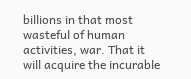billions in that most wasteful of human activities, war. That it will acquire the incurable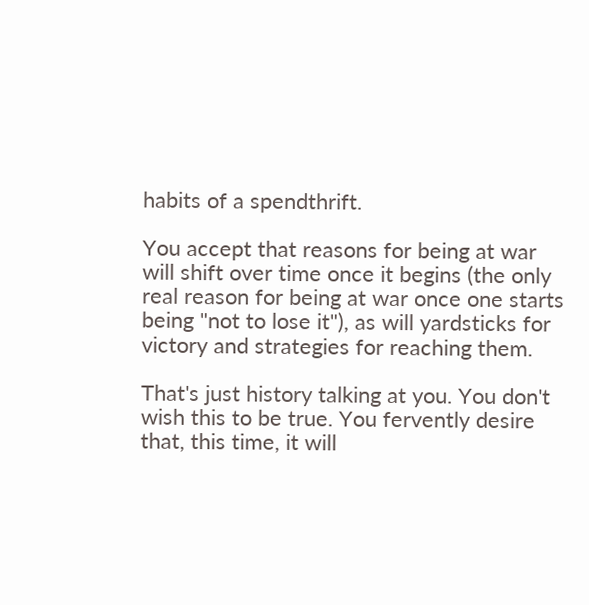habits of a spendthrift.

You accept that reasons for being at war will shift over time once it begins (the only real reason for being at war once one starts being "not to lose it"), as will yardsticks for victory and strategies for reaching them.

That's just history talking at you. You don't wish this to be true. You fervently desire that, this time, it will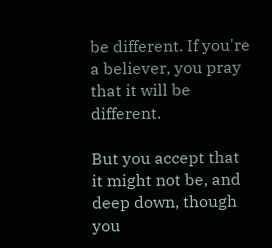be different. If you're a believer, you pray that it will be different.

But you accept that it might not be, and deep down, though you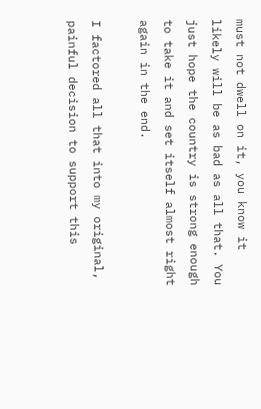must not dwell on it, you know it likely will be as bad as all that. You just hope the country is strong enough to take it and set itself almost right again in the end.

I factored all that into my original, painful decision to support this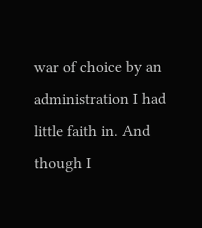war of choice by an administration I had little faith in. And though I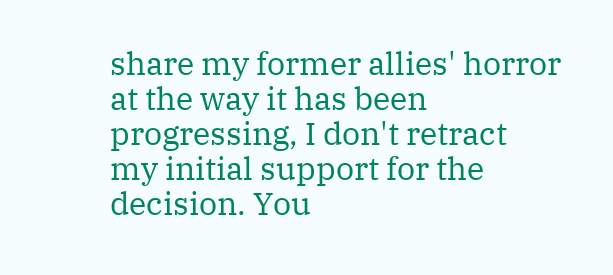share my former allies' horror at the way it has been progressing, I don't retract my initial support for the decision. You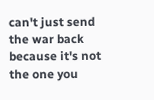can't just send the war back because it's not the one you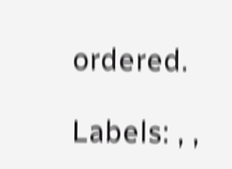ordered.

Labels: , ,